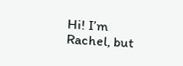Hi! I’m Rachel, but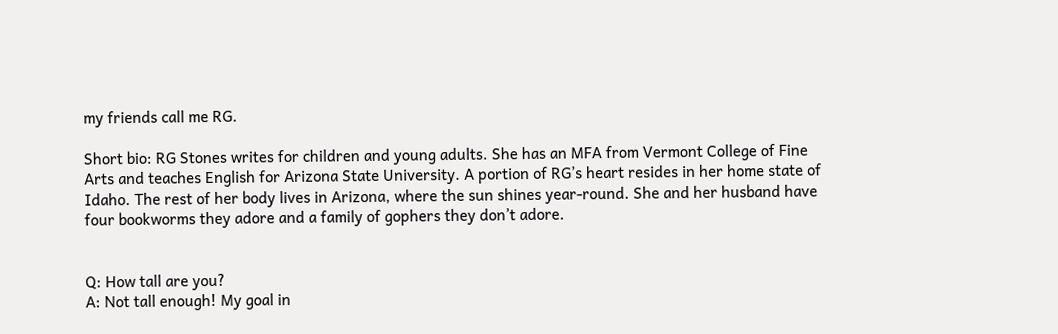my friends call me RG.

Short bio: RG Stones writes for children and young adults. She has an MFA from Vermont College of Fine Arts and teaches English for Arizona State University. A portion of RG’s heart resides in her home state of Idaho. The rest of her body lives in Arizona, where the sun shines year-round. She and her husband have four bookworms they adore and a family of gophers they don’t adore.


Q: How tall are you?
A: Not tall enough! My goal in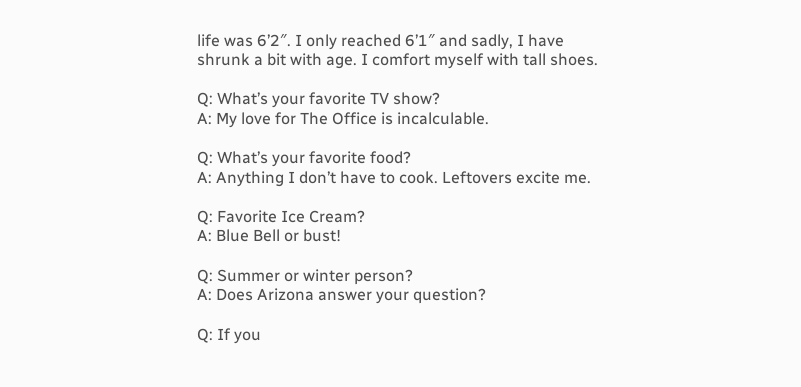life was 6’2″. I only reached 6’1″ and sadly, I have shrunk a bit with age. I comfort myself with tall shoes.

Q: What’s your favorite TV show?
A: My love for The Office is incalculable.

Q: What’s your favorite food?
A: Anything I don’t have to cook. Leftovers excite me.

Q: Favorite Ice Cream?
A: Blue Bell or bust!

Q: Summer or winter person?
A: Does Arizona answer your question?

Q: If you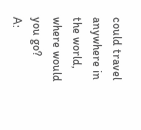could travel anywhere in the world, where would you go?
A: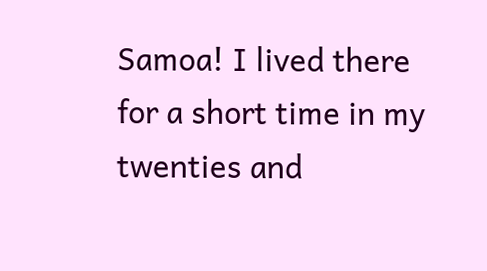Samoa! I lived there for a short time in my twenties and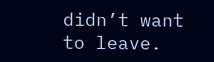didn’t want to leave.